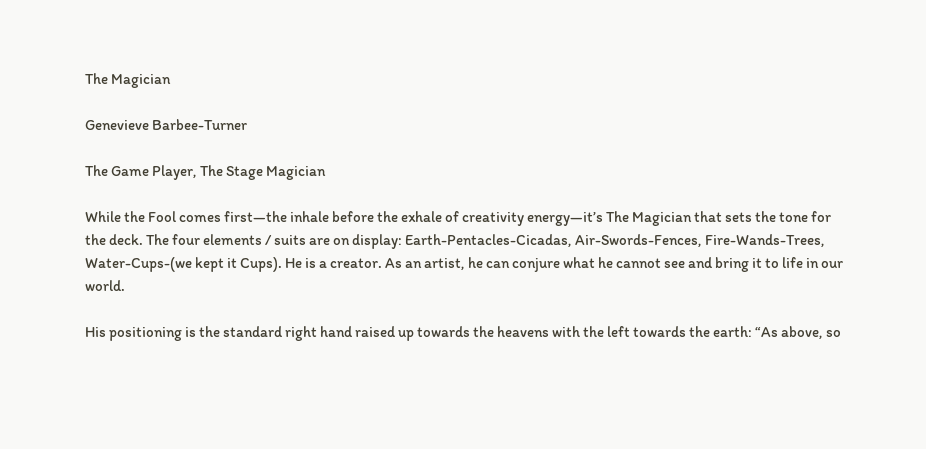The Magician

Genevieve Barbee-Turner

The Game Player, The Stage Magician

While the Fool comes first—the inhale before the exhale of creativity energy—it’s The Magician that sets the tone for the deck. The four elements / suits are on display: Earth-Pentacles-Cicadas, Air-Swords-Fences, Fire-Wands-Trees, Water-Cups-(we kept it Cups). He is a creator. As an artist, he can conjure what he cannot see and bring it to life in our world.

His positioning is the standard right hand raised up towards the heavens with the left towards the earth: “As above, so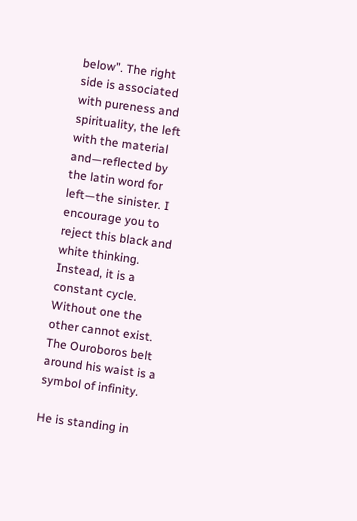below”. The right side is associated with pureness and spirituality, the left with the material and—reflected by the latin word for left—the sinister. I encourage you to reject this black and white thinking. Instead, it is a constant cycle. Without one the other cannot exist. The Ouroboros belt around his waist is a symbol of infinity.

He is standing in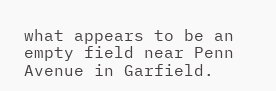what appears to be an empty field near Penn Avenue in Garfield.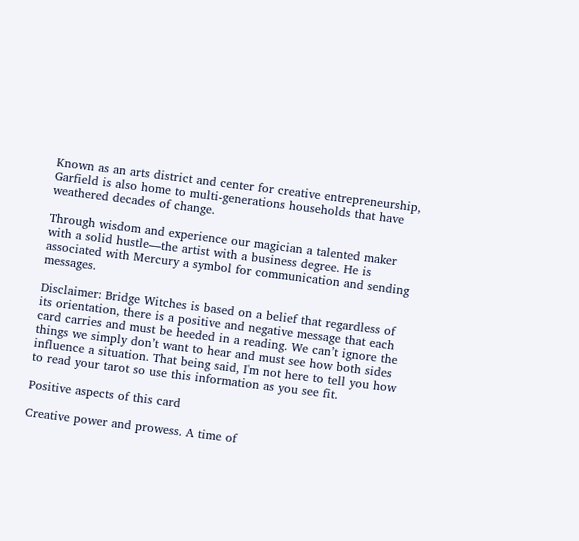Known as an arts district and center for creative entrepreneurship, Garfield is also home to multi-generations households that have weathered decades of change.

Through wisdom and experience our magician a talented maker with a solid hustle—the artist with a business degree. He is associated with Mercury a symbol for communication and sending messages.

Disclaimer: Bridge Witches is based on a belief that regardless of its orientation, there is a positive and negative message that each card carries and must be heeded in a reading. We can’t ignore the things we simply don’t want to hear and must see how both sides influence a situation. That being said, I'm not here to tell you how to read your tarot so use this information as you see fit.

Positive aspects of this card

Creative power and prowess. A time of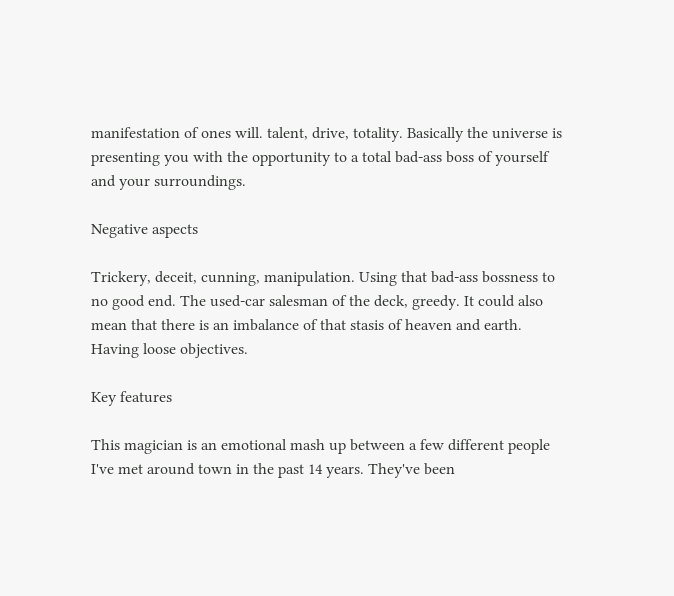manifestation of ones will. talent, drive, totality. Basically the universe is presenting you with the opportunity to a total bad-ass boss of yourself and your surroundings.

Negative aspects

Trickery, deceit, cunning, manipulation. Using that bad-ass bossness to no good end. The used-car salesman of the deck, greedy. It could also mean that there is an imbalance of that stasis of heaven and earth. Having loose objectives.

Key features

This magician is an emotional mash up between a few different people I've met around town in the past 14 years. They've been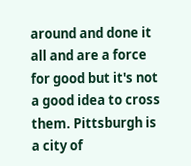around and done it all and are a force for good but it's not a good idea to cross them. Pittsburgh is a city of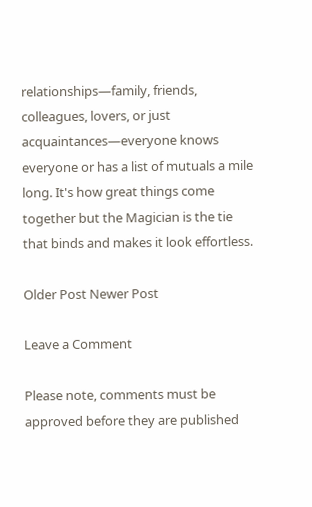relationships—family, friends, colleagues, lovers, or just acquaintances—everyone knows everyone or has a list of mutuals a mile long. It's how great things come together but the Magician is the tie that binds and makes it look effortless.

Older Post Newer Post

Leave a Comment

Please note, comments must be approved before they are published